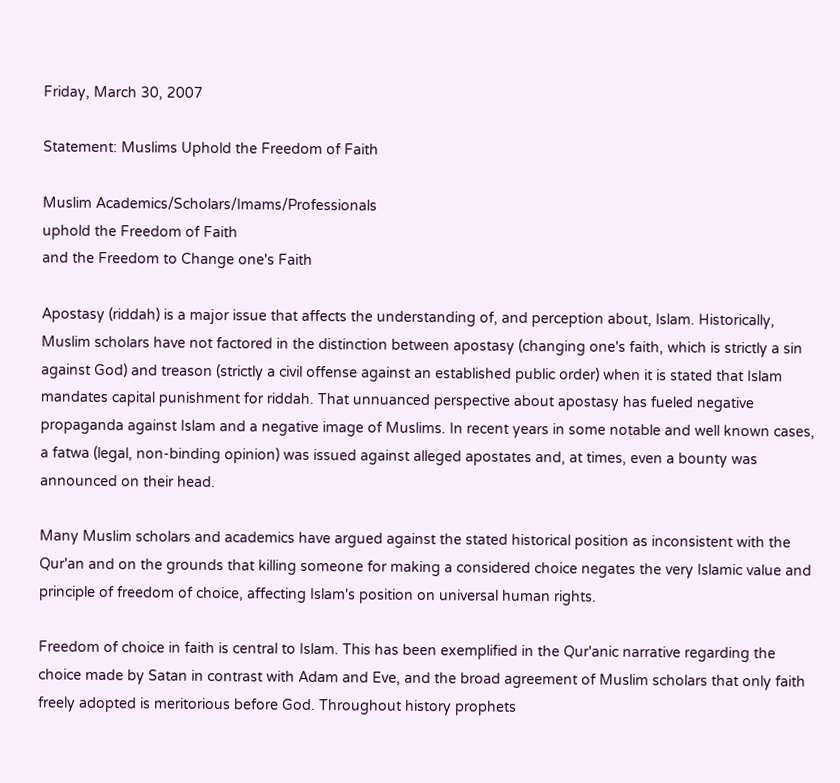Friday, March 30, 2007

Statement: Muslims Uphold the Freedom of Faith

Muslim Academics/Scholars/Imams/Professionals
uphold the Freedom of Faith
and the Freedom to Change one's Faith

Apostasy (riddah) is a major issue that affects the understanding of, and perception about, Islam. Historically, Muslim scholars have not factored in the distinction between apostasy (changing one's faith, which is strictly a sin against God) and treason (strictly a civil offense against an established public order) when it is stated that Islam mandates capital punishment for riddah. That unnuanced perspective about apostasy has fueled negative propaganda against Islam and a negative image of Muslims. In recent years in some notable and well known cases, a fatwa (legal, non-binding opinion) was issued against alleged apostates and, at times, even a bounty was announced on their head.

Many Muslim scholars and academics have argued against the stated historical position as inconsistent with the Qur'an and on the grounds that killing someone for making a considered choice negates the very Islamic value and principle of freedom of choice, affecting Islam's position on universal human rights.

Freedom of choice in faith is central to Islam. This has been exemplified in the Qur'anic narrative regarding the choice made by Satan in contrast with Adam and Eve, and the broad agreement of Muslim scholars that only faith freely adopted is meritorious before God. Throughout history prophets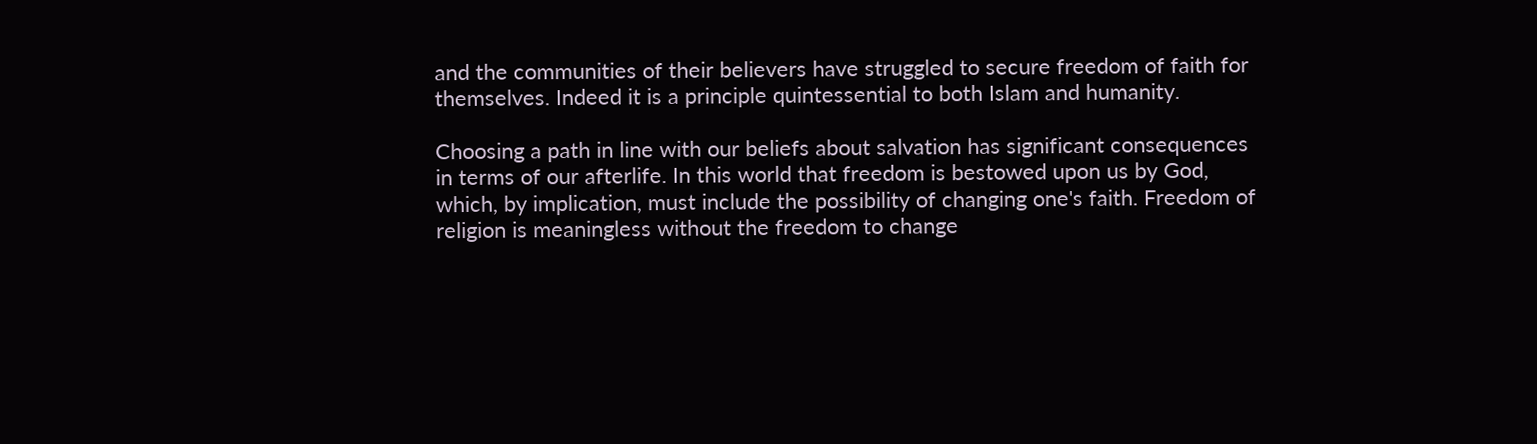and the communities of their believers have struggled to secure freedom of faith for themselves. Indeed it is a principle quintessential to both Islam and humanity.

Choosing a path in line with our beliefs about salvation has significant consequences in terms of our afterlife. In this world that freedom is bestowed upon us by God, which, by implication, must include the possibility of changing one's faith. Freedom of religion is meaningless without the freedom to change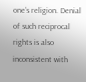one’s religion. Denial of such reciprocal rights is also inconsistent with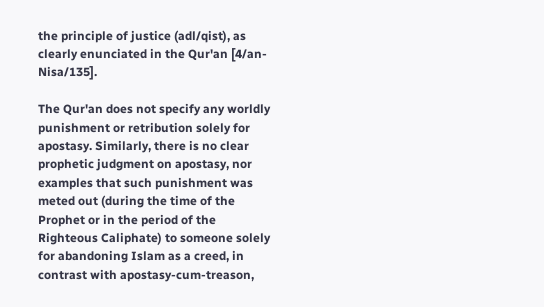the principle of justice (adl/qist), as clearly enunciated in the Qur'an [4/an-Nisa/135].

The Qur'an does not specify any worldly punishment or retribution solely for apostasy. Similarly, there is no clear prophetic judgment on apostasy, nor examples that such punishment was meted out (during the time of the Prophet or in the period of the Righteous Caliphate) to someone solely for abandoning Islam as a creed, in contrast with apostasy-cum-treason,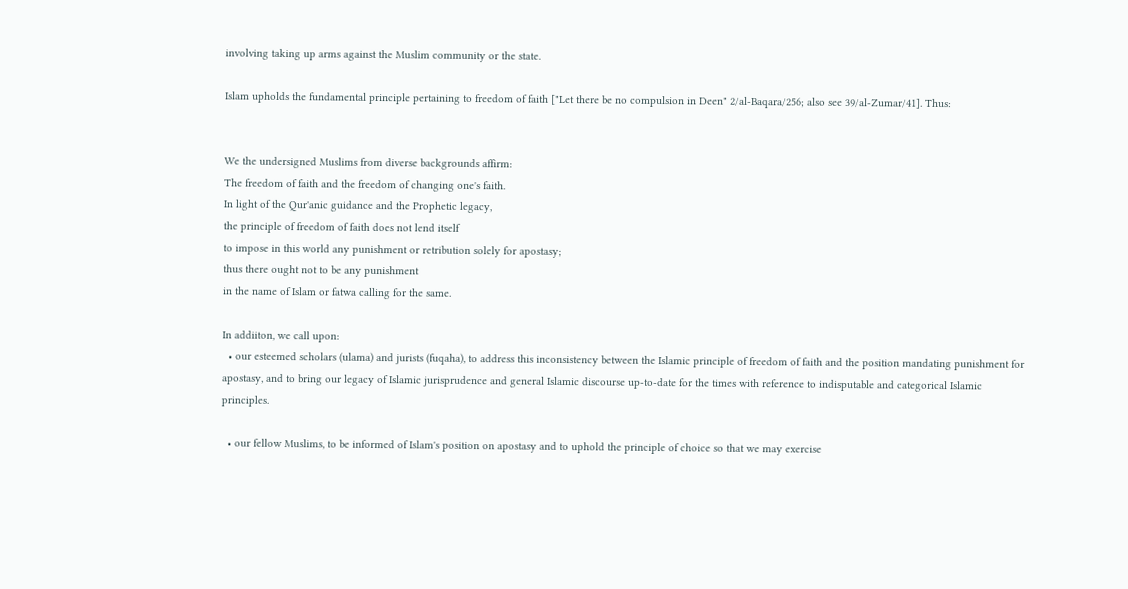involving taking up arms against the Muslim community or the state.

Islam upholds the fundamental principle pertaining to freedom of faith ["Let there be no compulsion in Deen" 2/al-Baqara/256; also see 39/al-Zumar/41]. Thus:


We the undersigned Muslims from diverse backgrounds affirm:
The freedom of faith and the freedom of changing one's faith.
In light of the Qur'anic guidance and the Prophetic legacy,
the principle of freedom of faith does not lend itself
to impose in this world any punishment or retribution solely for apostasy;
thus there ought not to be any punishment
in the name of Islam or fatwa calling for the same.

In addiiton, we call upon:
  • our esteemed scholars (ulama) and jurists (fuqaha), to address this inconsistency between the Islamic principle of freedom of faith and the position mandating punishment for apostasy, and to bring our legacy of Islamic jurisprudence and general Islamic discourse up-to-date for the times with reference to indisputable and categorical Islamic principles.

  • our fellow Muslims, to be informed of Islam's position on apostasy and to uphold the principle of choice so that we may exercise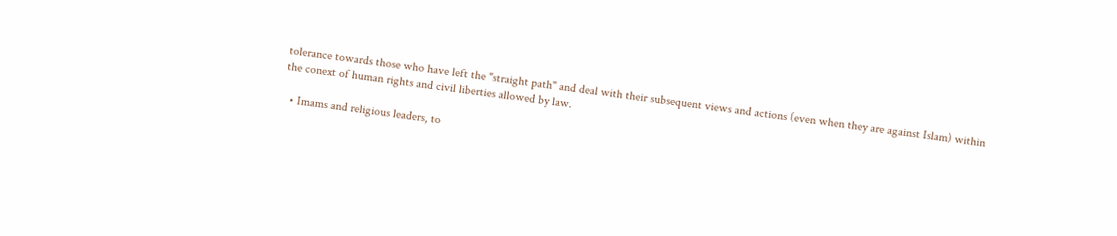tolerance towards those who have left the "straight path" and deal with their subsequent views and actions (even when they are against Islam) within the conext of human rights and civil liberties allowed by law.

  • Imams and religious leaders, to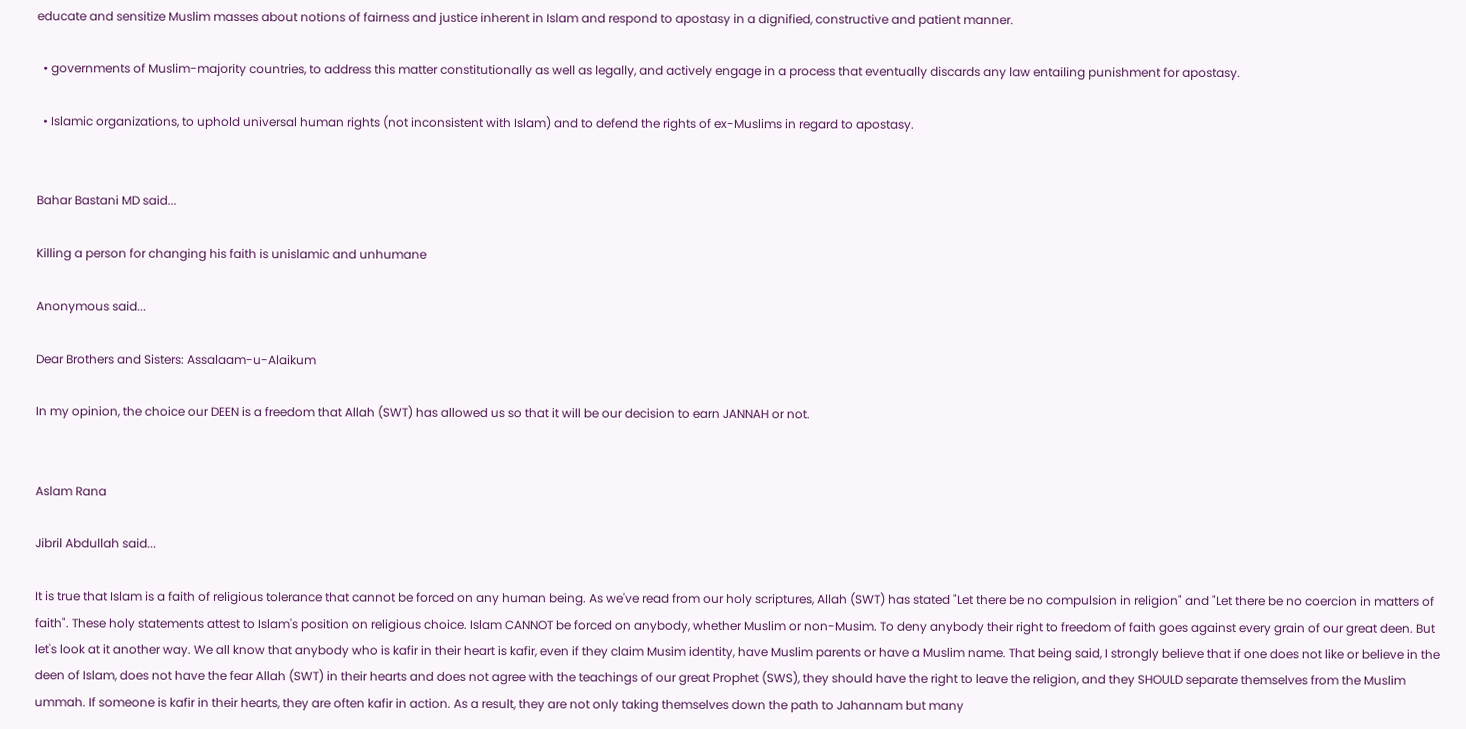educate and sensitize Muslim masses about notions of fairness and justice inherent in Islam and respond to apostasy in a dignified, constructive and patient manner.

  • governments of Muslim-majority countries, to address this matter constitutionally as well as legally, and actively engage in a process that eventually discards any law entailing punishment for apostasy.

  • Islamic organizations, to uphold universal human rights (not inconsistent with Islam) and to defend the rights of ex-Muslims in regard to apostasy.


Bahar Bastani MD said...

Killing a person for changing his faith is unislamic and unhumane

Anonymous said...

Dear Brothers and Sisters: Assalaam-u-Alaikum

In my opinion, the choice our DEEN is a freedom that Allah (SWT) has allowed us so that it will be our decision to earn JANNAH or not.


Aslam Rana

Jibril Abdullah said...

It is true that Islam is a faith of religious tolerance that cannot be forced on any human being. As we've read from our holy scriptures, Allah (SWT) has stated "Let there be no compulsion in religion" and "Let there be no coercion in matters of faith". These holy statements attest to Islam's position on religious choice. Islam CANNOT be forced on anybody, whether Muslim or non-Musim. To deny anybody their right to freedom of faith goes against every grain of our great deen. But let's look at it another way. We all know that anybody who is kafir in their heart is kafir, even if they claim Musim identity, have Muslim parents or have a Muslim name. That being said, I strongly believe that if one does not like or believe in the deen of Islam, does not have the fear Allah (SWT) in their hearts and does not agree with the teachings of our great Prophet (SWS), they should have the right to leave the religion, and they SHOULD separate themselves from the Muslim ummah. If someone is kafir in their hearts, they are often kafir in action. As a result, they are not only taking themselves down the path to Jahannam but many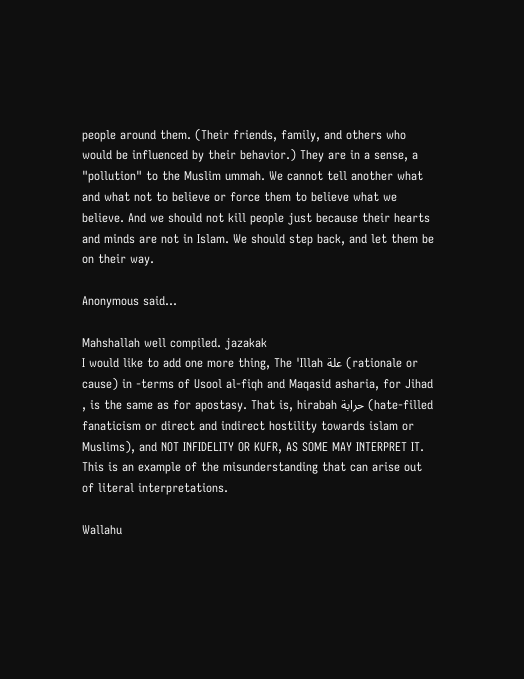people around them. (Their friends, family, and others who would be influenced by their behavior.) They are in a sense, a "pollution" to the Muslim ummah. We cannot tell another what and what not to believe or force them to believe what we believe. And we should not kill people just because their hearts and minds are not in Islam. We should step back, and let them be on their way.

Anonymous said...

Mahshallah well compiled. jazakak
I would like to add one more thing, The 'Illah علة (rationale or cause) in -terms of Usool al-fiqh and Maqasid asharia, for Jihad , is the same as for apostasy. That is, hirabah حرابة (hate-filled fanaticism or direct and indirect hostility towards islam or Muslims), and NOT INFIDELITY OR KUFR, AS SOME MAY INTERPRET IT. This is an example of the misunderstanding that can arise out of literal interpretations.

Wallahu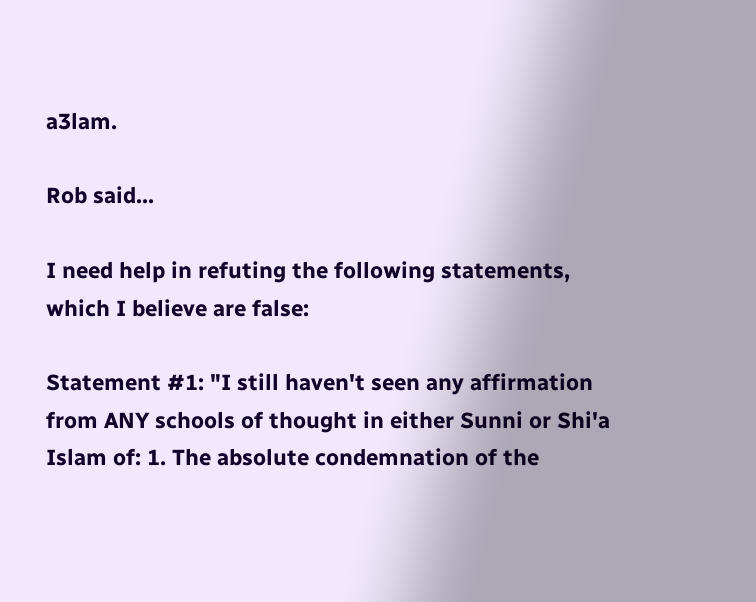a3lam.

Rob said...

I need help in refuting the following statements, which I believe are false:

Statement #1: "I still haven't seen any affirmation from ANY schools of thought in either Sunni or Shi'a Islam of: 1. The absolute condemnation of the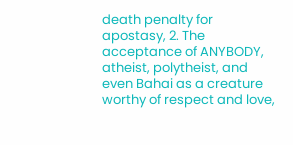death penalty for apostasy, 2. The acceptance of ANYBODY, atheist, polytheist, and even Bahai as a creature worthy of respect and love,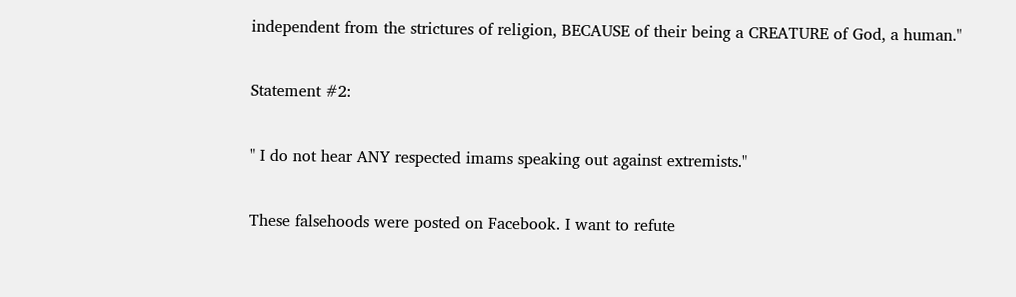independent from the strictures of religion, BECAUSE of their being a CREATURE of God, a human."

Statement #2:

" I do not hear ANY respected imams speaking out against extremists."

These falsehoods were posted on Facebook. I want to refute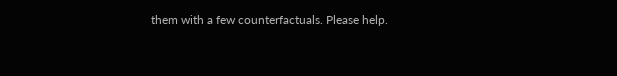them with a few counterfactuals. Please help.